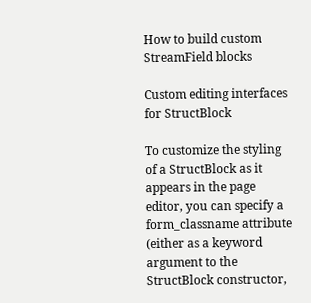How to build custom StreamField blocks

Custom editing interfaces for StructBlock

To customize the styling of a StructBlock as it appears in the page editor, you can specify a form_classname attribute (either as a keyword argument to the StructBlock constructor,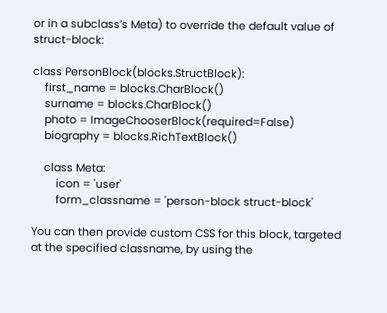or in a subclass’s Meta) to override the default value of struct-block:

class PersonBlock(blocks.StructBlock):
    first_name = blocks.CharBlock()
    surname = blocks.CharBlock()
    photo = ImageChooserBlock(required=False)
    biography = blocks.RichTextBlock()

    class Meta:
        icon = 'user'
        form_classname = 'person-block struct-block'

You can then provide custom CSS for this block, targeted at the specified classname, by using the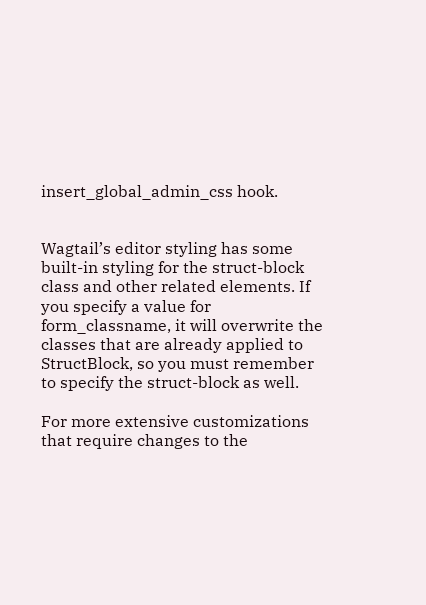insert_global_admin_css hook.


Wagtail’s editor styling has some built-in styling for the struct-block class and other related elements. If you specify a value for form_classname, it will overwrite the classes that are already applied to StructBlock, so you must remember to specify the struct-block as well.

For more extensive customizations that require changes to the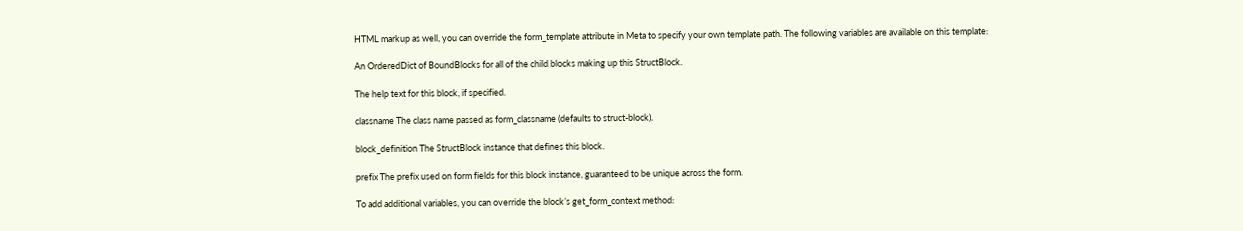HTML markup as well, you can override the form_template attribute in Meta to specify your own template path. The following variables are available on this template:

An OrderedDict of BoundBlocks for all of the child blocks making up this StructBlock.

The help text for this block, if specified.

classname The class name passed as form_classname (defaults to struct-block).

block_definition The StructBlock instance that defines this block.

prefix The prefix used on form fields for this block instance, guaranteed to be unique across the form.

To add additional variables, you can override the block’s get_form_context method: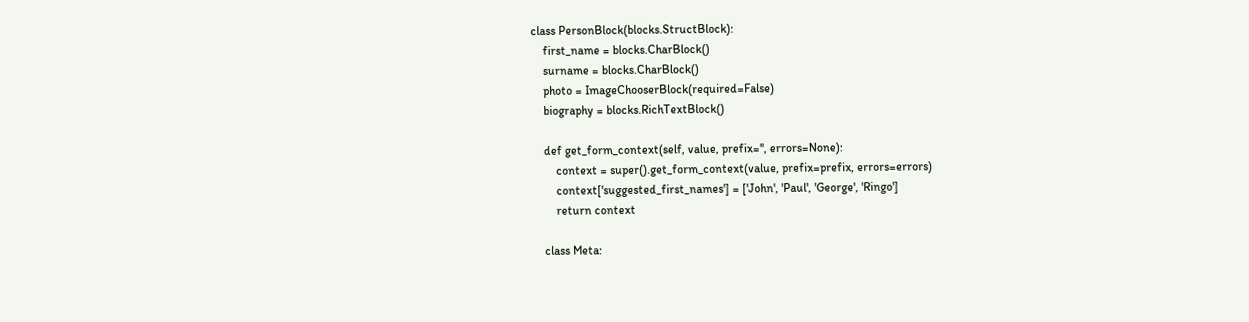class PersonBlock(blocks.StructBlock):
    first_name = blocks.CharBlock()
    surname = blocks.CharBlock()
    photo = ImageChooserBlock(required=False)
    biography = blocks.RichTextBlock()

    def get_form_context(self, value, prefix='', errors=None):
        context = super().get_form_context(value, prefix=prefix, errors=errors)
        context['suggested_first_names'] = ['John', 'Paul', 'George', 'Ringo']
        return context

    class Meta: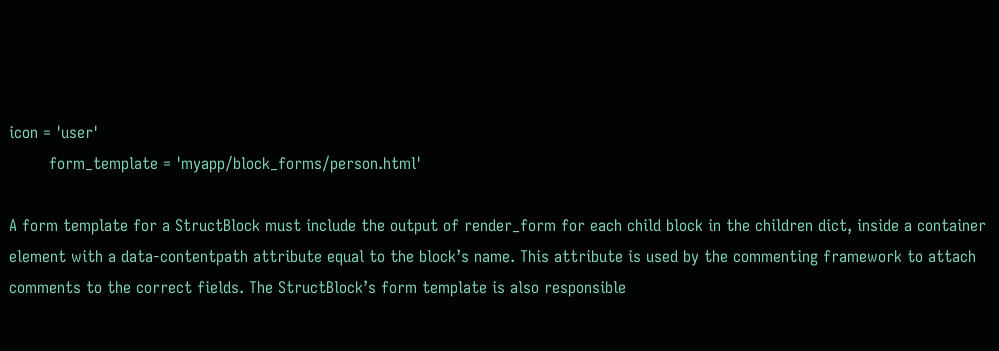icon = 'user'
        form_template = 'myapp/block_forms/person.html'

A form template for a StructBlock must include the output of render_form for each child block in the children dict, inside a container element with a data-contentpath attribute equal to the block’s name. This attribute is used by the commenting framework to attach comments to the correct fields. The StructBlock’s form template is also responsible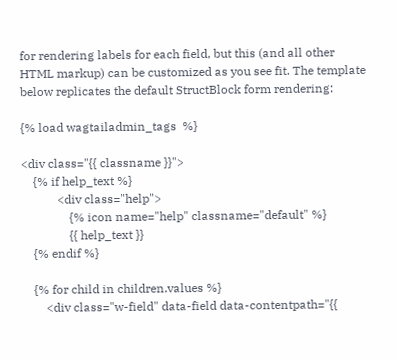for rendering labels for each field, but this (and all other HTML markup) can be customized as you see fit. The template below replicates the default StructBlock form rendering:

{% load wagtailadmin_tags  %}

<div class="{{ classname }}">
    {% if help_text %}
            <div class="help">
                {% icon name="help" classname="default" %}
                {{ help_text }}
    {% endif %}

    {% for child in children.values %}
        <div class="w-field" data-field data-contentpath="{{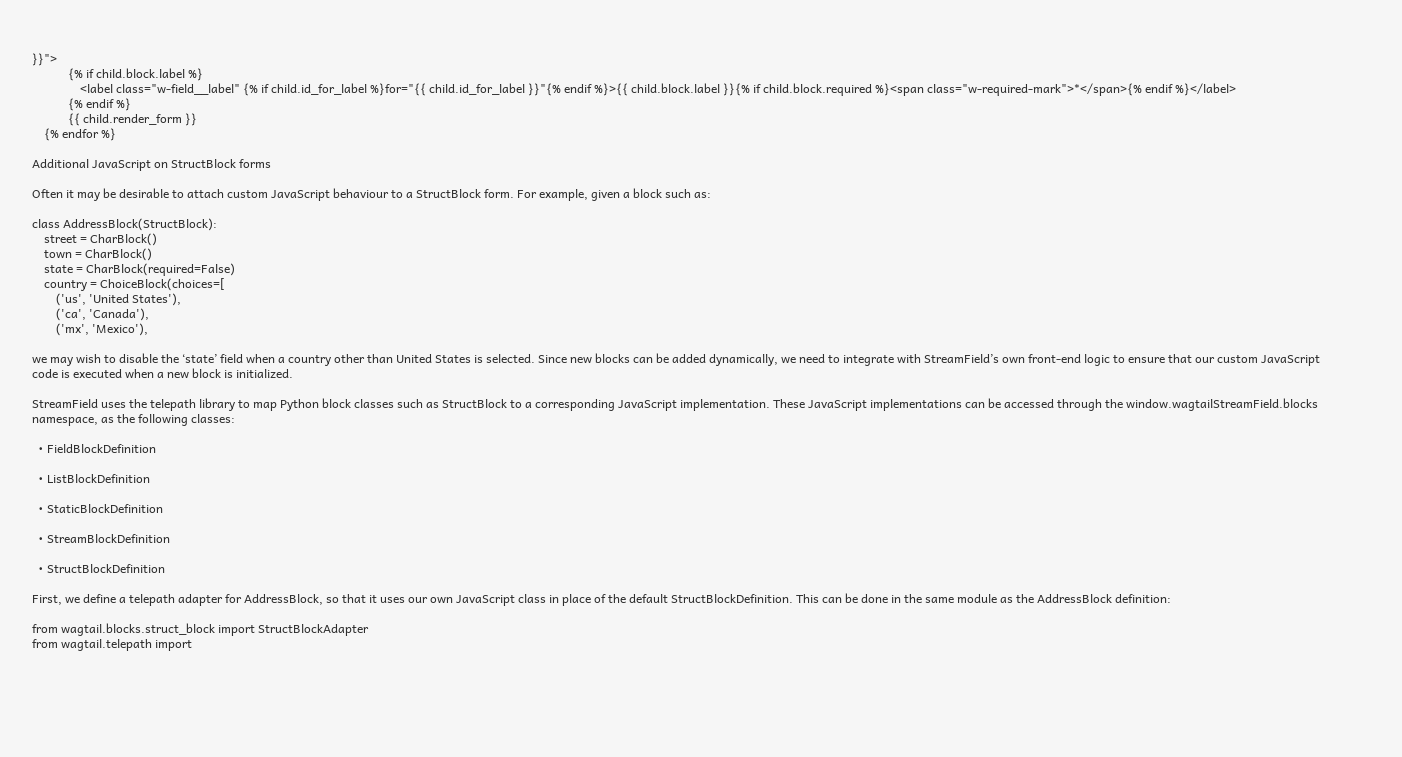}}">
            {% if child.block.label %}
                <label class="w-field__label" {% if child.id_for_label %}for="{{ child.id_for_label }}"{% endif %}>{{ child.block.label }}{% if child.block.required %}<span class="w-required-mark">*</span>{% endif %}</label>
            {% endif %}
            {{ child.render_form }}
    {% endfor %}

Additional JavaScript on StructBlock forms

Often it may be desirable to attach custom JavaScript behaviour to a StructBlock form. For example, given a block such as:

class AddressBlock(StructBlock):
    street = CharBlock()
    town = CharBlock()
    state = CharBlock(required=False)
    country = ChoiceBlock(choices=[
        ('us', 'United States'),
        ('ca', 'Canada'),
        ('mx', 'Mexico'),

we may wish to disable the ‘state’ field when a country other than United States is selected. Since new blocks can be added dynamically, we need to integrate with StreamField’s own front-end logic to ensure that our custom JavaScript code is executed when a new block is initialized.

StreamField uses the telepath library to map Python block classes such as StructBlock to a corresponding JavaScript implementation. These JavaScript implementations can be accessed through the window.wagtailStreamField.blocks namespace, as the following classes:

  • FieldBlockDefinition

  • ListBlockDefinition

  • StaticBlockDefinition

  • StreamBlockDefinition

  • StructBlockDefinition

First, we define a telepath adapter for AddressBlock, so that it uses our own JavaScript class in place of the default StructBlockDefinition. This can be done in the same module as the AddressBlock definition:

from wagtail.blocks.struct_block import StructBlockAdapter
from wagtail.telepath import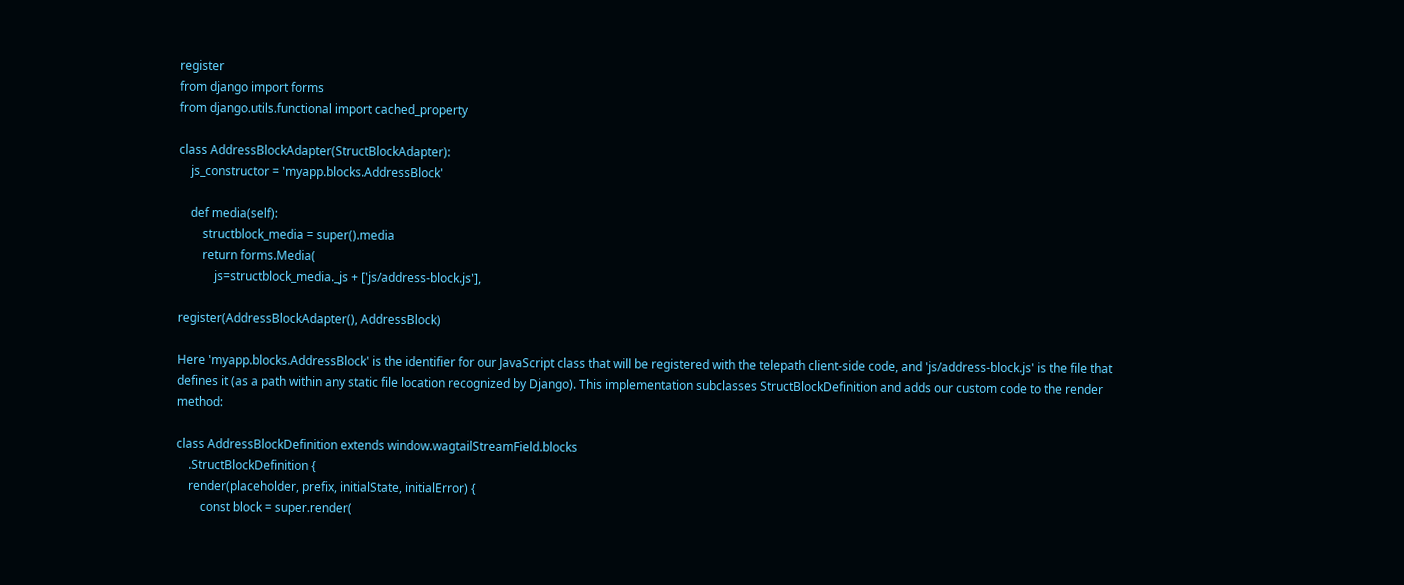register
from django import forms
from django.utils.functional import cached_property

class AddressBlockAdapter(StructBlockAdapter):
    js_constructor = 'myapp.blocks.AddressBlock'

    def media(self):
        structblock_media = super().media
        return forms.Media(
            js=structblock_media._js + ['js/address-block.js'],

register(AddressBlockAdapter(), AddressBlock)

Here 'myapp.blocks.AddressBlock' is the identifier for our JavaScript class that will be registered with the telepath client-side code, and 'js/address-block.js' is the file that defines it (as a path within any static file location recognized by Django). This implementation subclasses StructBlockDefinition and adds our custom code to the render method:

class AddressBlockDefinition extends window.wagtailStreamField.blocks
    .StructBlockDefinition {
    render(placeholder, prefix, initialState, initialError) {
        const block = super.render(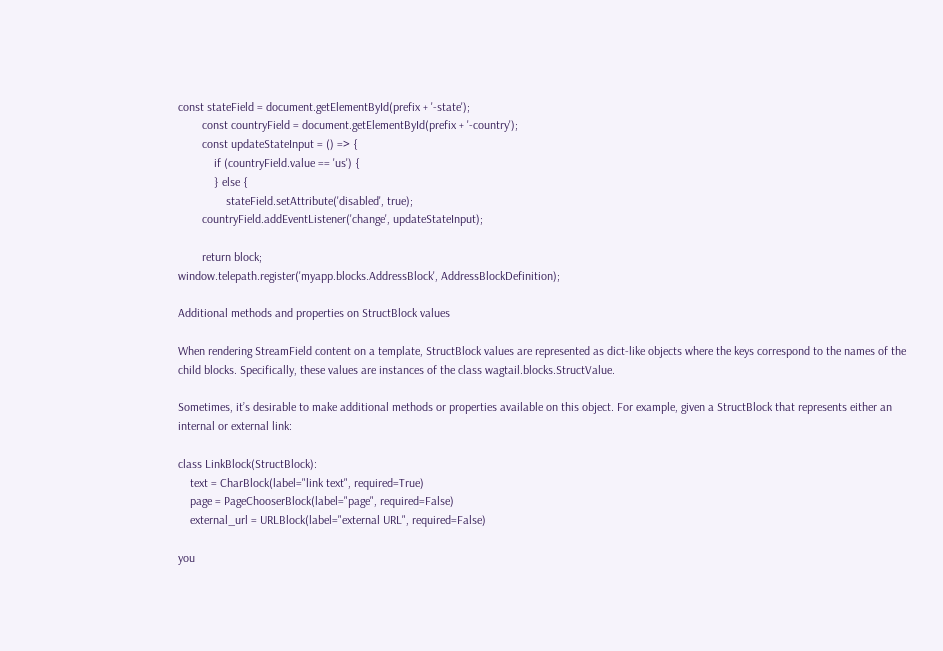const stateField = document.getElementById(prefix + '-state');
        const countryField = document.getElementById(prefix + '-country');
        const updateStateInput = () => {
            if (countryField.value == 'us') {
            } else {
                stateField.setAttribute('disabled', true);
        countryField.addEventListener('change', updateStateInput);

        return block;
window.telepath.register('myapp.blocks.AddressBlock', AddressBlockDefinition);

Additional methods and properties on StructBlock values

When rendering StreamField content on a template, StructBlock values are represented as dict-like objects where the keys correspond to the names of the child blocks. Specifically, these values are instances of the class wagtail.blocks.StructValue.

Sometimes, it’s desirable to make additional methods or properties available on this object. For example, given a StructBlock that represents either an internal or external link:

class LinkBlock(StructBlock):
    text = CharBlock(label="link text", required=True)
    page = PageChooserBlock(label="page", required=False)
    external_url = URLBlock(label="external URL", required=False)

you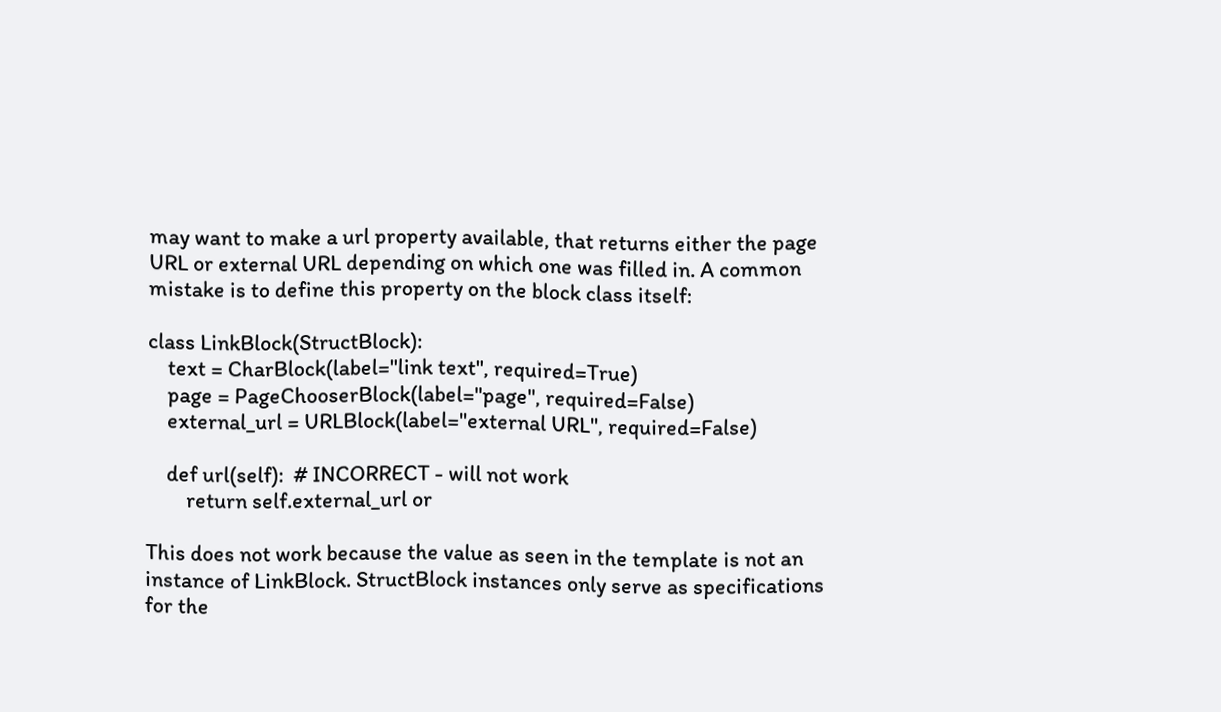may want to make a url property available, that returns either the page URL or external URL depending on which one was filled in. A common mistake is to define this property on the block class itself:

class LinkBlock(StructBlock):
    text = CharBlock(label="link text", required=True)
    page = PageChooserBlock(label="page", required=False)
    external_url = URLBlock(label="external URL", required=False)

    def url(self):  # INCORRECT - will not work
        return self.external_url or

This does not work because the value as seen in the template is not an instance of LinkBlock. StructBlock instances only serve as specifications for the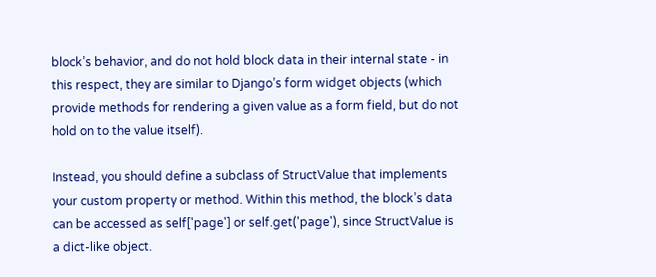block’s behavior, and do not hold block data in their internal state - in this respect, they are similar to Django’s form widget objects (which provide methods for rendering a given value as a form field, but do not hold on to the value itself).

Instead, you should define a subclass of StructValue that implements your custom property or method. Within this method, the block’s data can be accessed as self['page'] or self.get('page'), since StructValue is a dict-like object.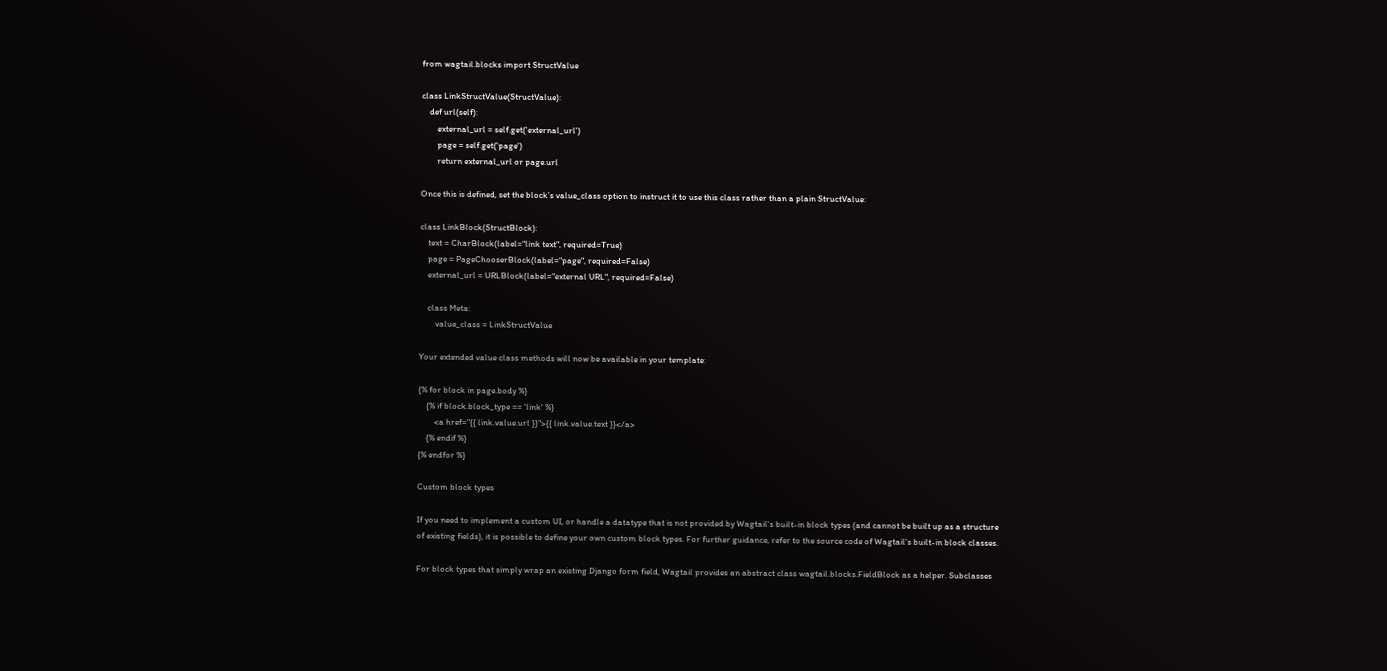from wagtail.blocks import StructValue

class LinkStructValue(StructValue):
    def url(self):
        external_url = self.get('external_url')
        page = self.get('page')
        return external_url or page.url

Once this is defined, set the block’s value_class option to instruct it to use this class rather than a plain StructValue:

class LinkBlock(StructBlock):
    text = CharBlock(label="link text", required=True)
    page = PageChooserBlock(label="page", required=False)
    external_url = URLBlock(label="external URL", required=False)

    class Meta:
        value_class = LinkStructValue

Your extended value class methods will now be available in your template:

{% for block in page.body %}
    {% if block.block_type == 'link' %}
        <a href="{{ link.value.url }}">{{ link.value.text }}</a>
    {% endif %}
{% endfor %}

Custom block types

If you need to implement a custom UI, or handle a datatype that is not provided by Wagtail’s built-in block types (and cannot be built up as a structure of existing fields), it is possible to define your own custom block types. For further guidance, refer to the source code of Wagtail’s built-in block classes.

For block types that simply wrap an existing Django form field, Wagtail provides an abstract class wagtail.blocks.FieldBlock as a helper. Subclasses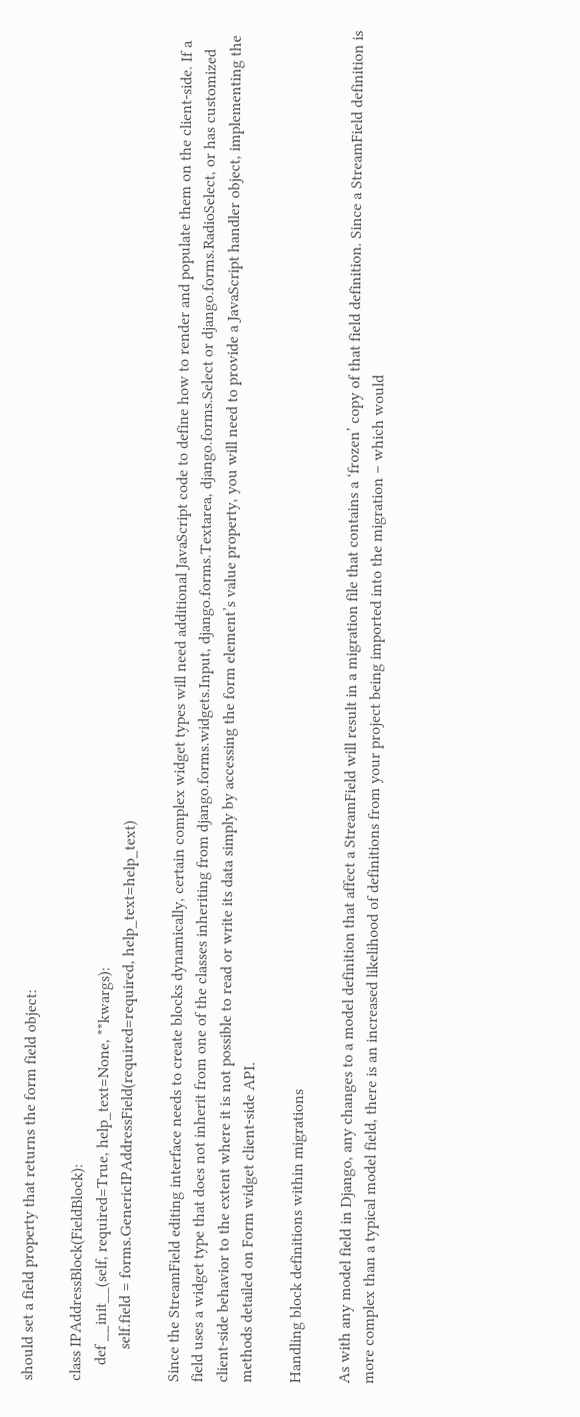should set a field property that returns the form field object:

class IPAddressBlock(FieldBlock):
    def __init__(self, required=True, help_text=None, **kwargs):
        self.field = forms.GenericIPAddressField(required=required, help_text=help_text)

Since the StreamField editing interface needs to create blocks dynamically, certain complex widget types will need additional JavaScript code to define how to render and populate them on the client-side. If a field uses a widget type that does not inherit from one of the classes inheriting from django.forms.widgets.Input, django.forms.Textarea, django.forms.Select or django.forms.RadioSelect, or has customized client-side behavior to the extent where it is not possible to read or write its data simply by accessing the form element’s value property, you will need to provide a JavaScript handler object, implementing the methods detailed on Form widget client-side API.

Handling block definitions within migrations

As with any model field in Django, any changes to a model definition that affect a StreamField will result in a migration file that contains a ‘frozen’ copy of that field definition. Since a StreamField definition is more complex than a typical model field, there is an increased likelihood of definitions from your project being imported into the migration – which would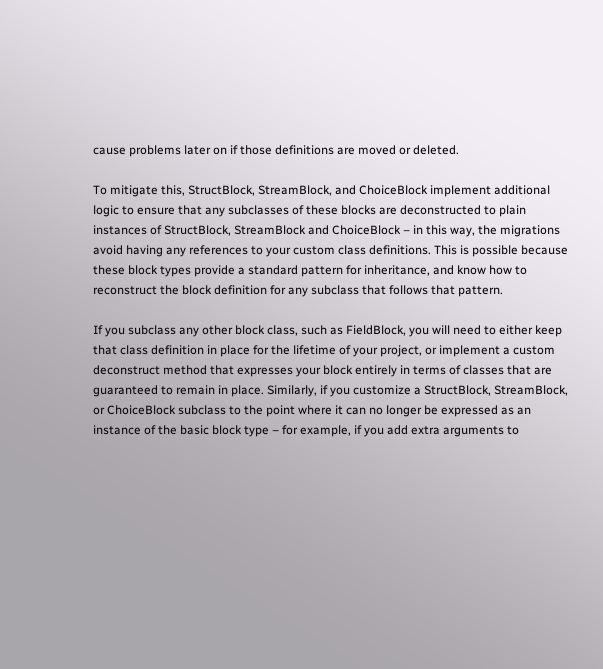cause problems later on if those definitions are moved or deleted.

To mitigate this, StructBlock, StreamBlock, and ChoiceBlock implement additional logic to ensure that any subclasses of these blocks are deconstructed to plain instances of StructBlock, StreamBlock and ChoiceBlock – in this way, the migrations avoid having any references to your custom class definitions. This is possible because these block types provide a standard pattern for inheritance, and know how to reconstruct the block definition for any subclass that follows that pattern.

If you subclass any other block class, such as FieldBlock, you will need to either keep that class definition in place for the lifetime of your project, or implement a custom deconstruct method that expresses your block entirely in terms of classes that are guaranteed to remain in place. Similarly, if you customize a StructBlock, StreamBlock, or ChoiceBlock subclass to the point where it can no longer be expressed as an instance of the basic block type – for example, if you add extra arguments to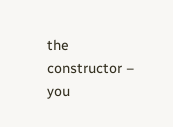the constructor – you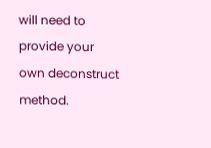will need to provide your own deconstruct method.